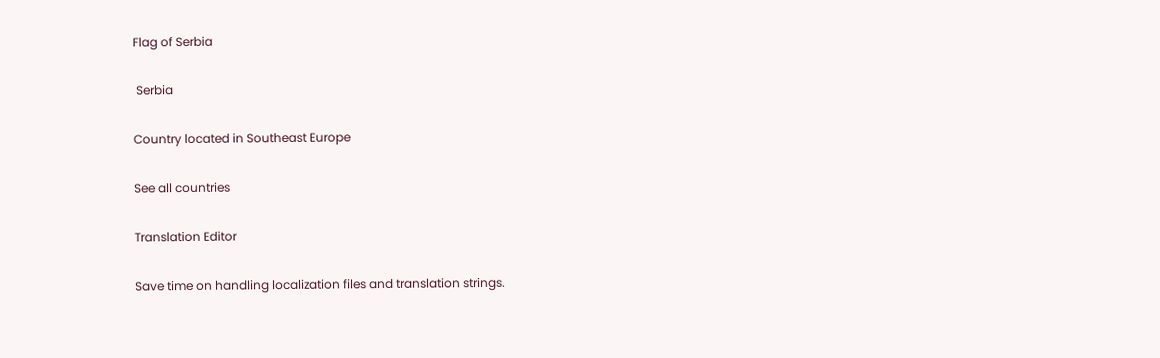Flag of Serbia

 Serbia

Country located in Southeast Europe

See all countries

Translation Editor

Save time on handling localization files and translation strings.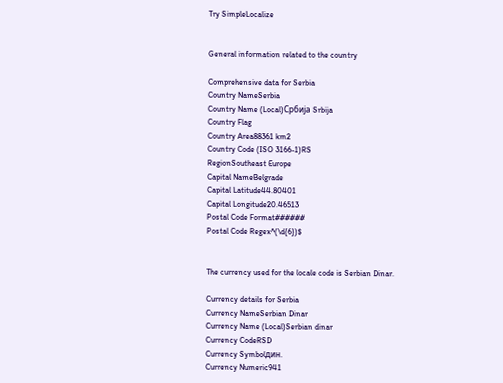Try SimpleLocalize


General information related to the country

Comprehensive data for Serbia
Country NameSerbia
Country Name (Local)Србија Srbija
Country Flag
Country Area88361 km2
Country Code (ISO 3166-1)RS
RegionSoutheast Europe
Capital NameBelgrade
Capital Latitude44.80401
Capital Longitude20.46513
Postal Code Format######
Postal Code Regex^(\d{6})$


The currency used for the locale code is Serbian Dinar.

Currency details for Serbia
Currency NameSerbian Dinar
Currency Name (Local)Serbian dinar
Currency CodeRSD
Currency Symbolдин.
Currency Numeric941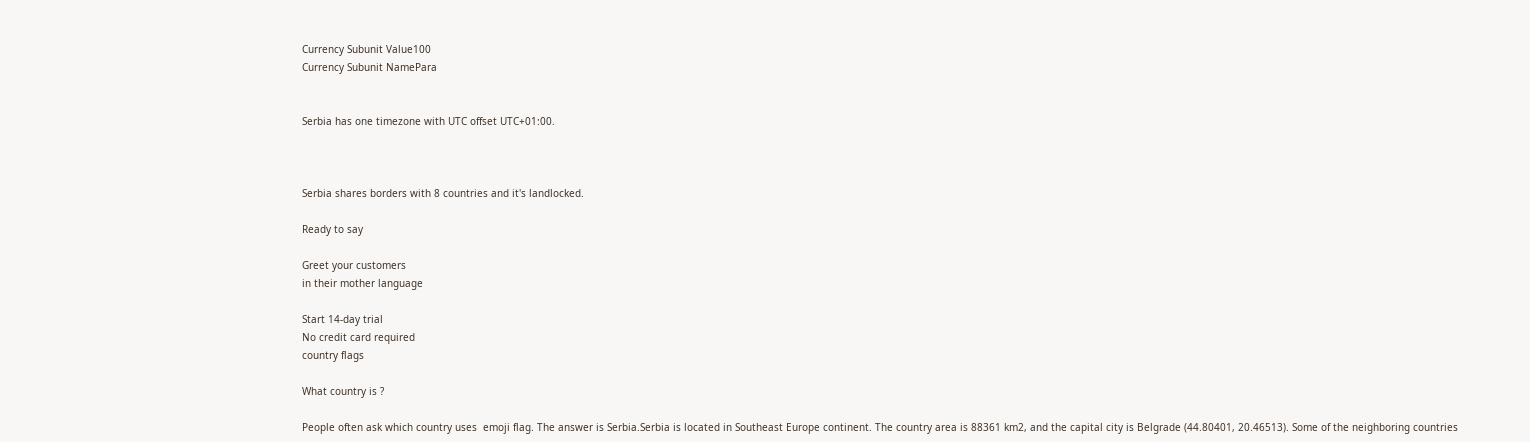Currency Subunit Value100
Currency Subunit NamePara


Serbia has one timezone with UTC offset UTC+01:00.



Serbia shares borders with 8 countries and it's landlocked.

Ready to say

Greet your customers
in their mother language

Start 14-day trial
No credit card required
country flags

What country is ?

People often ask which country uses  emoji flag. The answer is Serbia.Serbia is located in Southeast Europe continent. The country area is 88361 km2, and the capital city is Belgrade (44.80401, 20.46513). Some of the neighboring countries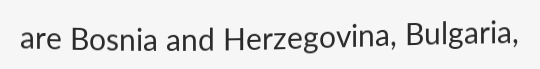are Bosnia and Herzegovina, Bulgaria,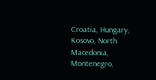Croatia, Hungary, Kosovo, North Macedonia, Montenegro,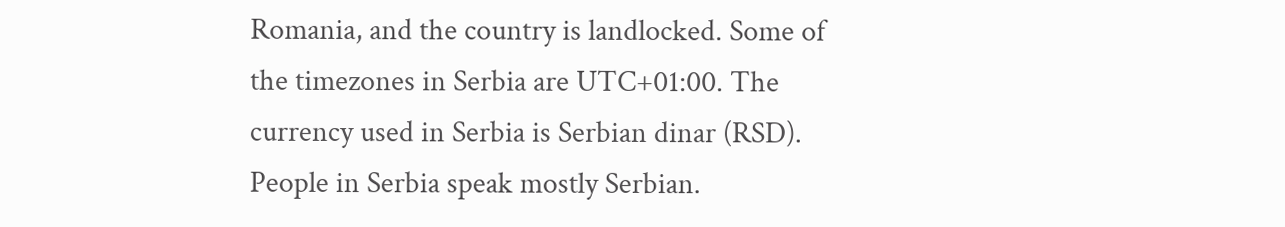Romania, and the country is landlocked. Some of the timezones in Serbia are UTC+01:00. The currency used in Serbia is Serbian dinar (RSD). People in Serbia speak mostly Serbian.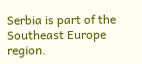Serbia is part of the Southeast Europe region.